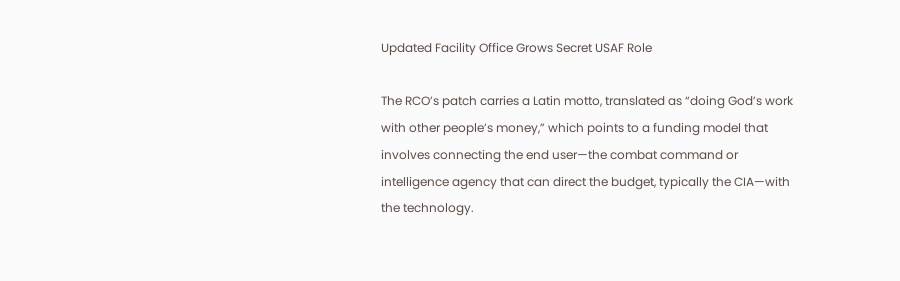Updated Facility Office Grows Secret USAF Role

The RCO’s patch carries a Latin motto, translated as “doing God’s work with other people’s money,” which points to a funding model that involves connecting the end user—the combat command or intelligence agency that can direct the budget, typically the CIA—with the technology.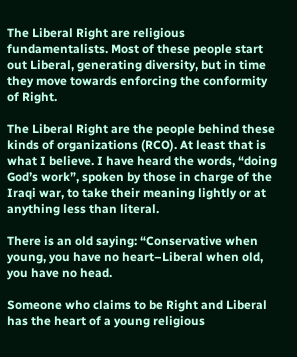The Liberal Right are religious fundamentalists. Most of these people start out Liberal, generating diversity, but in time they move towards enforcing the conformity of Right.

The Liberal Right are the people behind these kinds of organizations (RCO). At least that is what I believe. I have heard the words, “doing God’s work”, spoken by those in charge of the Iraqi war, to take their meaning lightly or at anything less than literal.

There is an old saying: “Conservative when young, you have no heart–Liberal when old, you have no head.

Someone who claims to be Right and Liberal has the heart of a young religious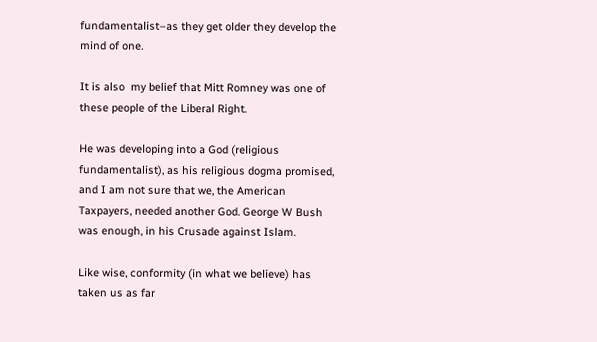fundamentalist–as they get older they develop the mind of one.

It is also  my belief that Mitt Romney was one of these people of the Liberal Right.

He was developing into a God (religious fundamentalist), as his religious dogma promised, and I am not sure that we, the American Taxpayers, needed another God. George W Bush was enough, in his Crusade against Islam.

Like wise, conformity (in what we believe) has taken us as far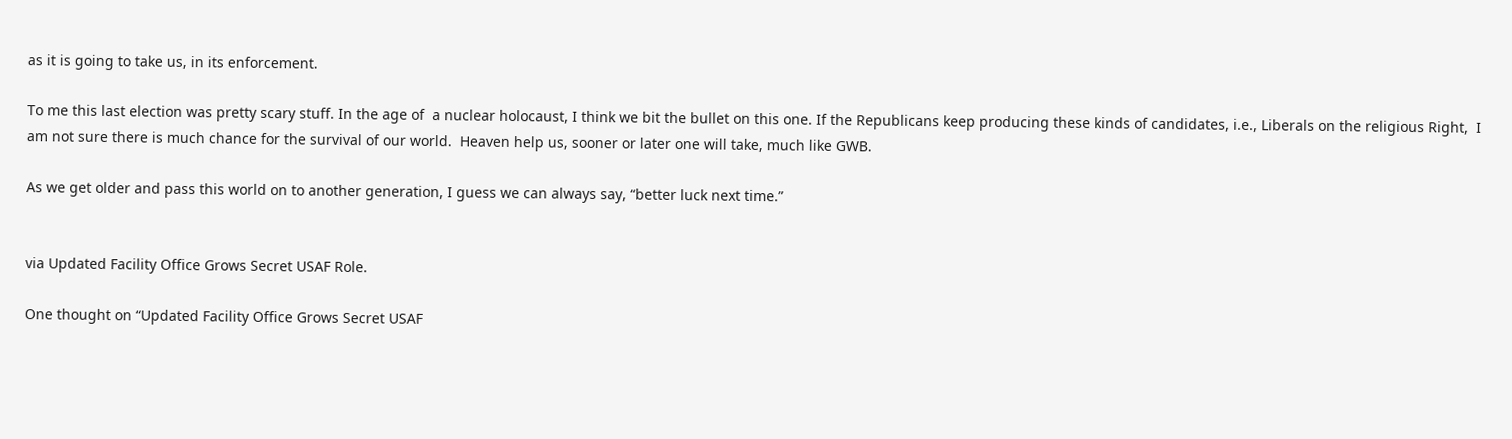as it is going to take us, in its enforcement.

To me this last election was pretty scary stuff. In the age of  a nuclear holocaust, I think we bit the bullet on this one. If the Republicans keep producing these kinds of candidates, i.e., Liberals on the religious Right,  I am not sure there is much chance for the survival of our world.  Heaven help us, sooner or later one will take, much like GWB.

As we get older and pass this world on to another generation, I guess we can always say, “better luck next time.”


via Updated Facility Office Grows Secret USAF Role.

One thought on “Updated Facility Office Grows Secret USAF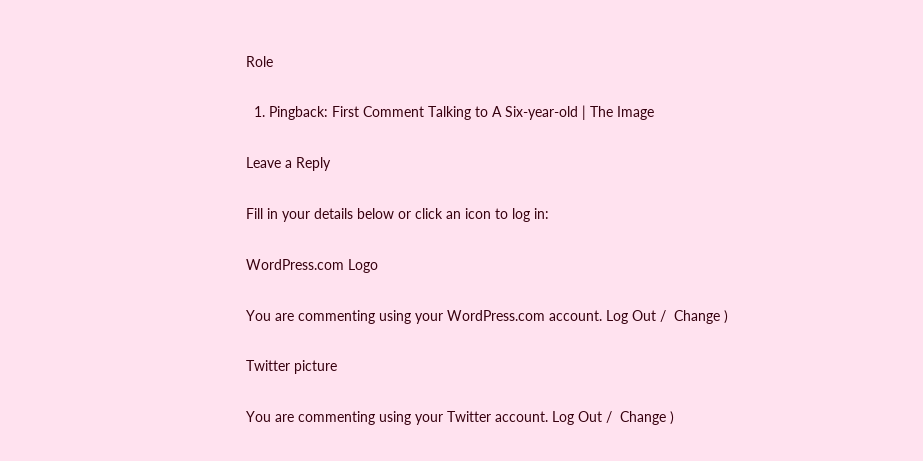Role

  1. Pingback: First Comment Talking to A Six-year-old | The Image

Leave a Reply

Fill in your details below or click an icon to log in:

WordPress.com Logo

You are commenting using your WordPress.com account. Log Out /  Change )

Twitter picture

You are commenting using your Twitter account. Log Out /  Change )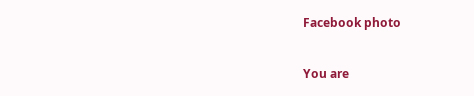Facebook photo

You are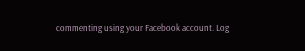commenting using your Facebook account. Log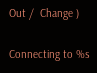Out /  Change )

Connecting to %s